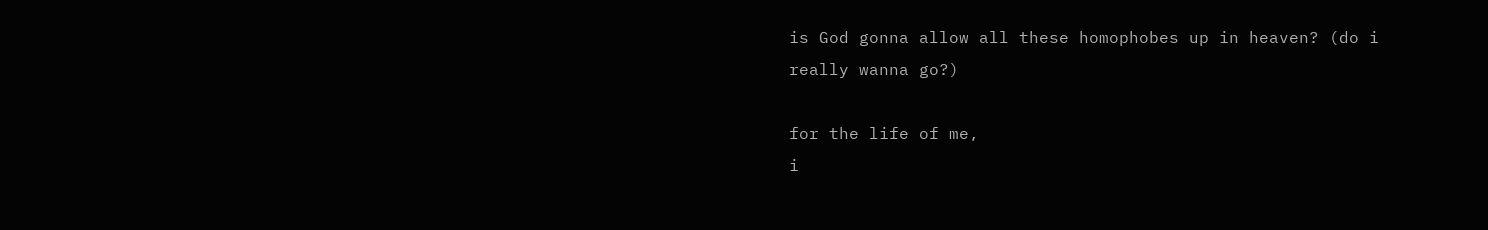is God gonna allow all these homophobes up in heaven? (do i really wanna go?)

for the life of me,
i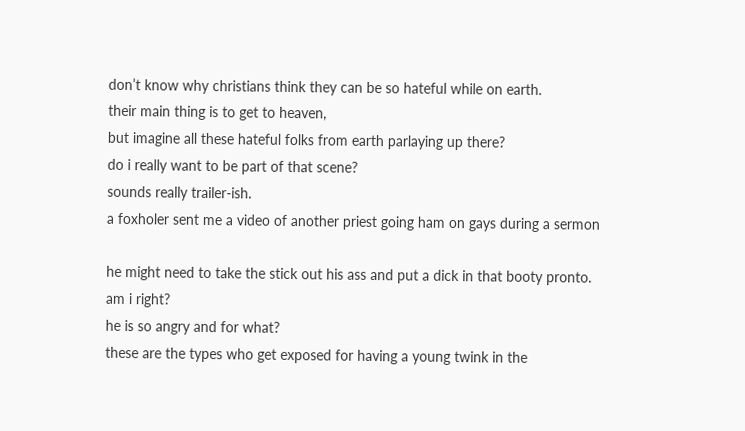don’t know why christians think they can be so hateful while on earth.
their main thing is to get to heaven,
but imagine all these hateful folks from earth parlaying up there?
do i really want to be part of that scene?
sounds really trailer-ish.
a foxholer sent me a video of another priest going ham on gays during a sermon

he might need to take the stick out his ass and put a dick in that booty pronto.
am i right?
he is so angry and for what?
these are the types who get exposed for having a young twink in the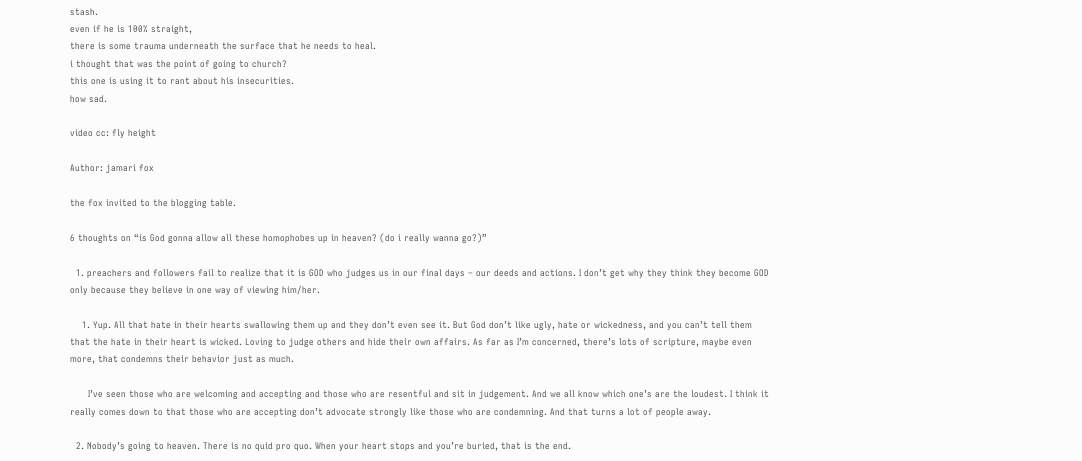stash.
even if he is 100% straight,
there is some trauma underneath the surface that he needs to heal.
i thought that was the point of going to church?
this one is using it to rant about his insecurities.
how sad.

video cc: fly height

Author: jamari fox

the fox invited to the blogging table.

6 thoughts on “is God gonna allow all these homophobes up in heaven? (do i really wanna go?)”

  1. preachers and followers fail to realize that it is GOD who judges us in our final days – our deeds and actions. I don’t get why they think they become GOD only because they believe in one way of viewing him/her.

    1. Yup. All that hate in their hearts swallowing them up and they don’t even see it. But God don’t like ugly, hate or wickedness, and you can’t tell them that the hate in their heart is wicked. Loving to judge others and hide their own affairs. As far as I’m concerned, there’s lots of scripture, maybe even more, that condemns their behavior just as much.

      I’ve seen those who are welcoming and accepting and those who are resentful and sit in judgement. And we all know which one’s are the loudest. I think it really comes down to that those who are accepting don’t advocate strongly like those who are condemning. And that turns a lot of people away.

  2. Nobody’s going to heaven. There is no quid pro quo. When your heart stops and you’re buried, that is the end.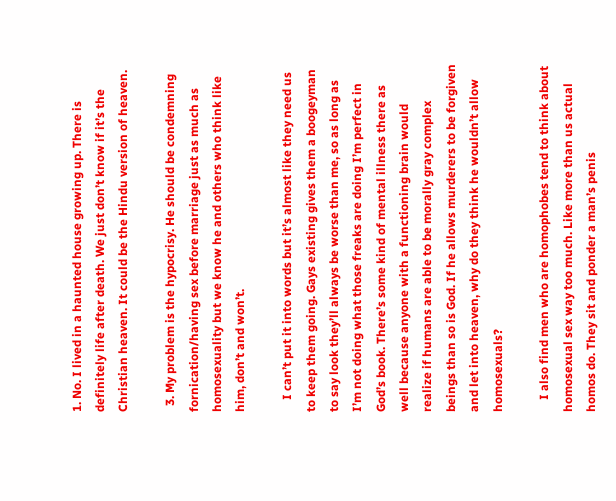1. No. I lived in a haunted house growing up. There is definitely life after death. We just don’t know if it’s the Christian heaven. It could be the Hindu version of heaven.

  3. My problem is the hypocrisy. He should be condemning fornication/having sex before marriage just as much as homosexuality but we know he and others who think like him, don’t and won’t.

    I can’t put it into words but it’s almost like they need us to keep them going. Gays existing gives them a boogeyman to say look they’ll always be worse than me, so as long as I’m not doing what those freaks are doing I’m perfect in God’s book. There’s some kind of mental illness there as well because anyone with a functioning brain would realize if humans are able to be morally gray complex beings than so is God. If he allows murderers to be forgiven and let into heaven, why do they think he wouldn’t allow homosexuals?

    I also find men who are homophobes tend to think about homosexual sex way too much. Like more than us actual homos do. They sit and ponder a man’s penis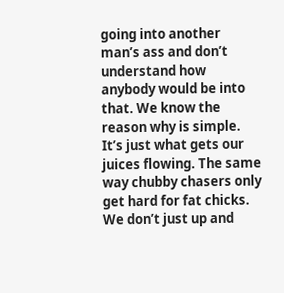going into another man’s ass and don’t understand how anybody would be into that. We know the reason why is simple. It’s just what gets our juices flowing. The same way chubby chasers only get hard for fat chicks. We don’t just up and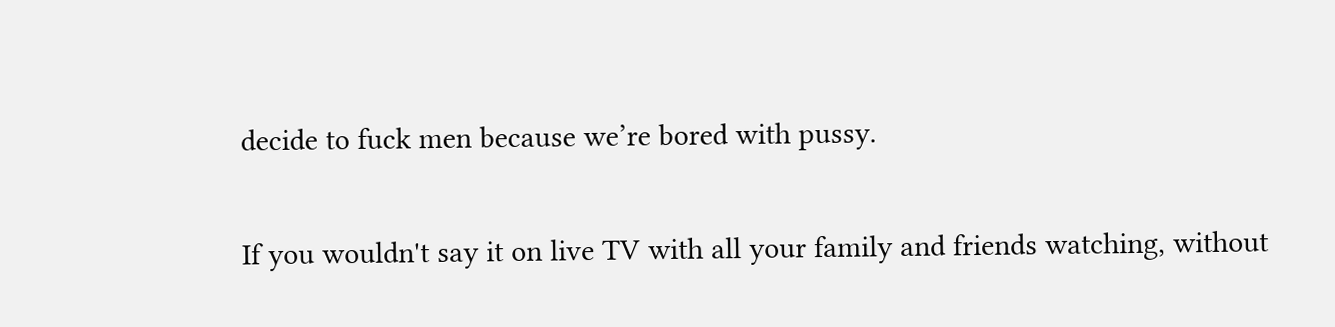decide to fuck men because we’re bored with pussy.

If you wouldn't say it on live TV with all your family and friends watching, without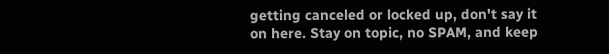getting canceled or locked up, don't say it on here. Stay on topic, no SPAM, and keep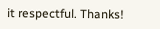it respectful. Thanks!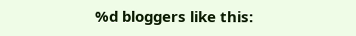%d bloggers like this: